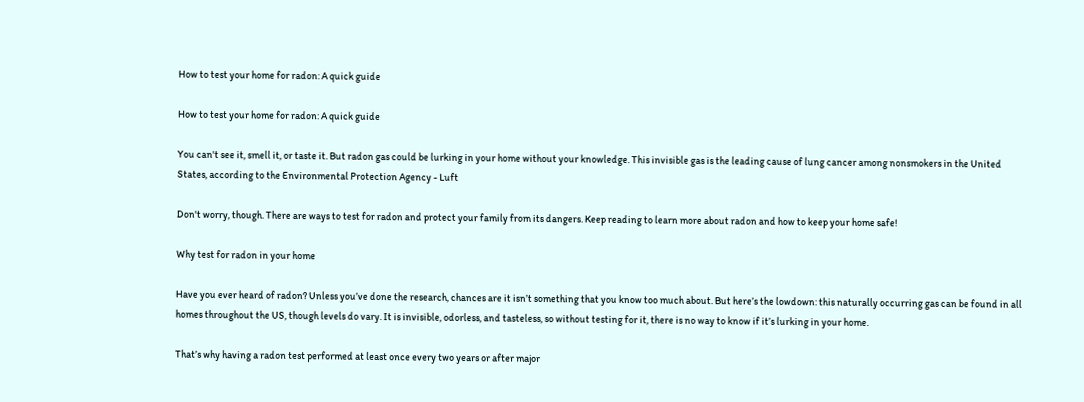How to test your home for radon: A quick guide

How to test your home for radon: A quick guide

You can't see it, smell it, or taste it. But radon gas could be lurking in your home without your knowledge. This invisible gas is the leading cause of lung cancer among nonsmokers in the United States, according to the Environmental Protection Agency - Luft

Don't worry, though. There are ways to test for radon and protect your family from its dangers. Keep reading to learn more about radon and how to keep your home safe!

Why test for radon in your home

Have you ever heard of radon? Unless you’ve done the research, chances are it isn’t something that you know too much about. But here’s the lowdown: this naturally occurring gas can be found in all homes throughout the US, though levels do vary. It is invisible, odorless, and tasteless, so without testing for it, there is no way to know if it’s lurking in your home.

That’s why having a radon test performed at least once every two years or after major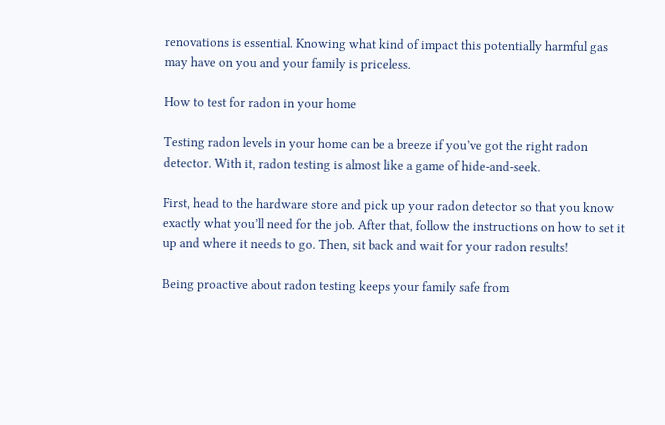renovations is essential. Knowing what kind of impact this potentially harmful gas may have on you and your family is priceless.

How to test for radon in your home

Testing radon levels in your home can be a breeze if you’ve got the right radon detector. With it, radon testing is almost like a game of hide-and-seek.

First, head to the hardware store and pick up your radon detector so that you know exactly what you’ll need for the job. After that, follow the instructions on how to set it up and where it needs to go. Then, sit back and wait for your radon results!

Being proactive about radon testing keeps your family safe from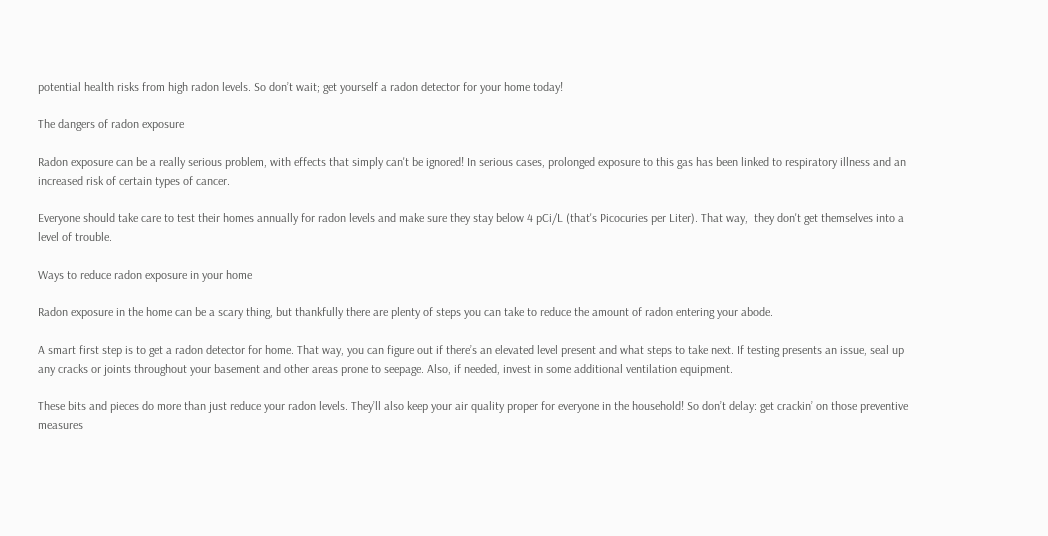potential health risks from high radon levels. So don’t wait; get yourself a radon detector for your home today!

The dangers of radon exposure

Radon exposure can be a really serious problem, with effects that simply can't be ignored! In serious cases, prolonged exposure to this gas has been linked to respiratory illness and an increased risk of certain types of cancer.

Everyone should take care to test their homes annually for radon levels and make sure they stay below 4 pCi/L (that's Picocuries per Liter). That way,  they don't get themselves into a level of trouble.

Ways to reduce radon exposure in your home

Radon exposure in the home can be a scary thing, but thankfully there are plenty of steps you can take to reduce the amount of radon entering your abode.

A smart first step is to get a radon detector for home. That way, you can figure out if there’s an elevated level present and what steps to take next. If testing presents an issue, seal up any cracks or joints throughout your basement and other areas prone to seepage. Also, if needed, invest in some additional ventilation equipment.

These bits and pieces do more than just reduce your radon levels. They’ll also keep your air quality proper for everyone in the household! So don’t delay: get crackin’ on those preventive measures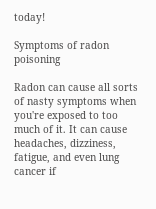today!

Symptoms of radon poisoning

Radon can cause all sorts of nasty symptoms when you're exposed to too much of it. It can cause headaches, dizziness, fatigue, and even lung cancer if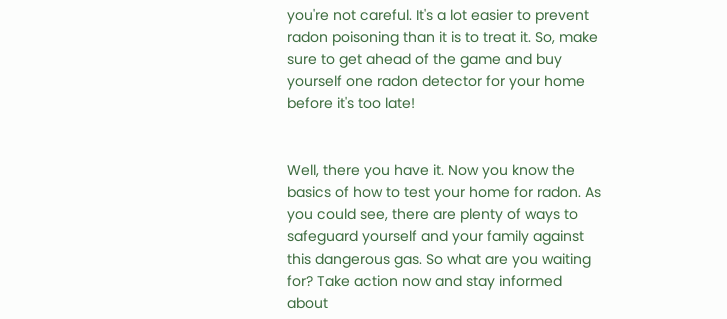you're not careful. It's a lot easier to prevent radon poisoning than it is to treat it. So, make sure to get ahead of the game and buy yourself one radon detector for your home before it's too late!


Well, there you have it. Now you know the basics of how to test your home for radon. As you could see, there are plenty of ways to safeguard yourself and your family against this dangerous gas. So what are you waiting for? Take action now and stay informed about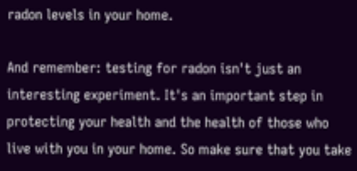radon levels in your home.

And remember: testing for radon isn't just an interesting experiment. It's an important step in protecting your health and the health of those who live with you in your home. So make sure that you take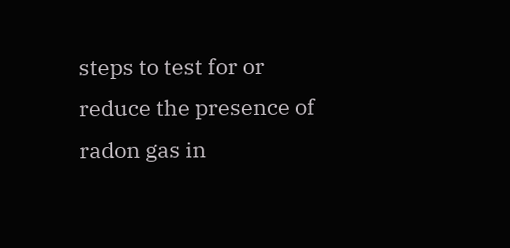steps to test for or reduce the presence of radon gas in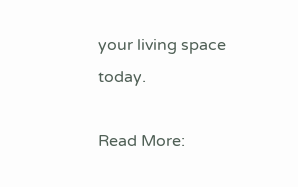your living space today.

Read More: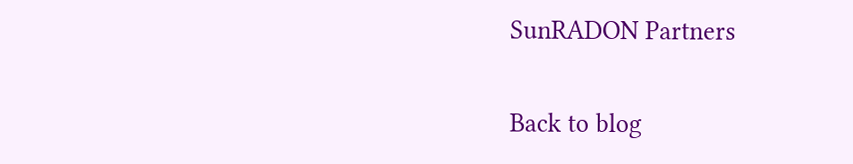SunRADON Partners

Back to blog